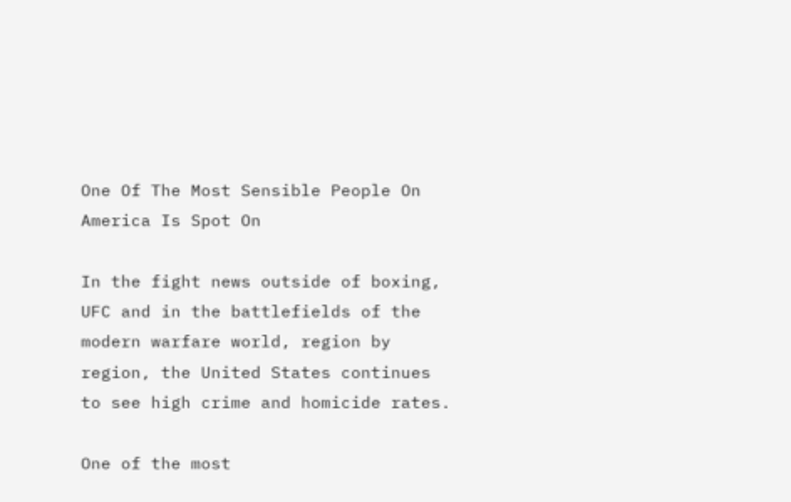One Of The Most Sensible People On America Is Spot On

In the fight news outside of boxing, UFC and in the battlefields of the modern warfare world, region by region, the United States continues to see high crime and homicide rates.

One of the most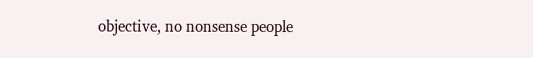objective, no nonsense people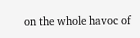on the whole havoc of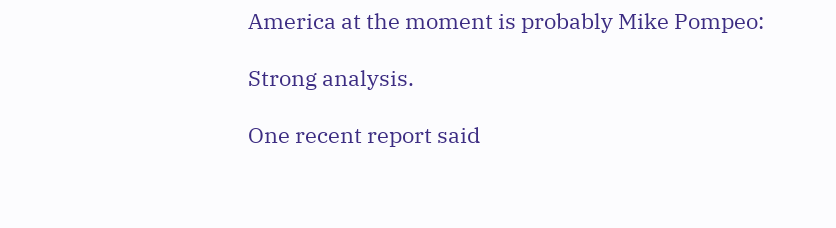America at the moment is probably Mike Pompeo:

Strong analysis.

One recent report said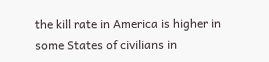the kill rate in America is higher in some States of civilians in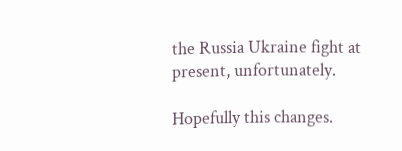the Russia Ukraine fight at present, unfortunately.

Hopefully this changes.